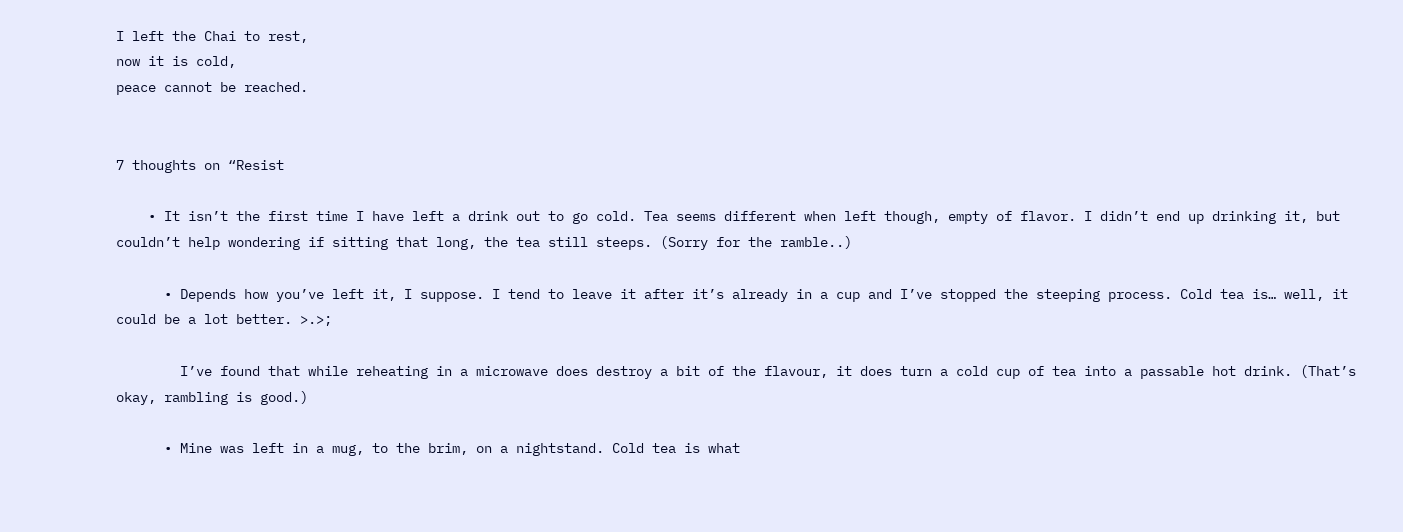I left the Chai to rest,
now it is cold,
peace cannot be reached.


7 thoughts on “Resist

    • It isn’t the first time I have left a drink out to go cold. Tea seems different when left though, empty of flavor. I didn’t end up drinking it, but couldn’t help wondering if sitting that long, the tea still steeps. (Sorry for the ramble..)

      • Depends how you’ve left it, I suppose. I tend to leave it after it’s already in a cup and I’ve stopped the steeping process. Cold tea is… well, it could be a lot better. >.>;

        I’ve found that while reheating in a microwave does destroy a bit of the flavour, it does turn a cold cup of tea into a passable hot drink. (That’s okay, rambling is good.)

      • Mine was left in a mug, to the brim, on a nightstand. Cold tea is what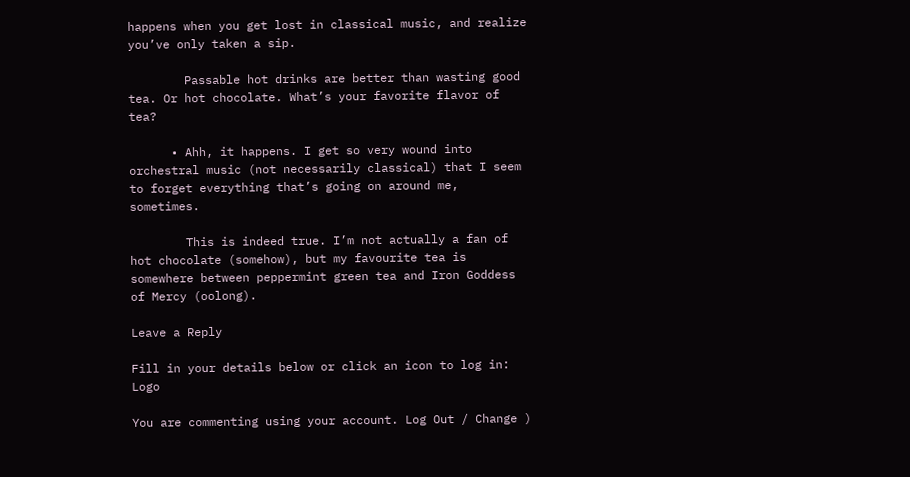happens when you get lost in classical music, and realize you’ve only taken a sip.

        Passable hot drinks are better than wasting good tea. Or hot chocolate. What’s your favorite flavor of tea?

      • Ahh, it happens. I get so very wound into orchestral music (not necessarily classical) that I seem to forget everything that’s going on around me, sometimes.

        This is indeed true. I’m not actually a fan of hot chocolate (somehow), but my favourite tea is somewhere between peppermint green tea and Iron Goddess of Mercy (oolong).

Leave a Reply

Fill in your details below or click an icon to log in: Logo

You are commenting using your account. Log Out / Change )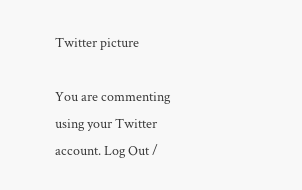Twitter picture

You are commenting using your Twitter account. Log Out /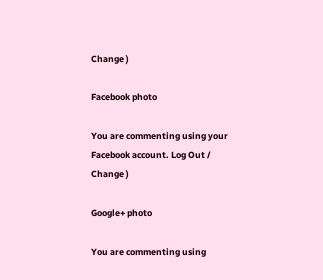Change )

Facebook photo

You are commenting using your Facebook account. Log Out / Change )

Google+ photo

You are commenting using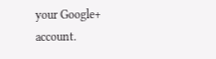your Google+ account.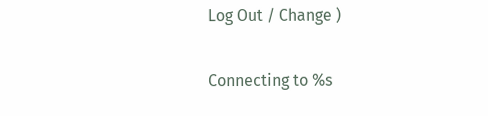Log Out / Change )

Connecting to %s